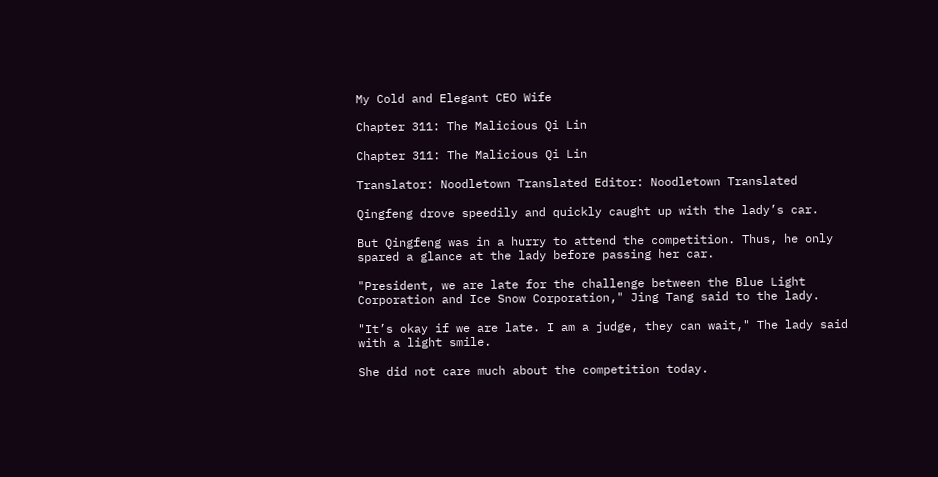My Cold and Elegant CEO Wife

Chapter 311: The Malicious Qi Lin

Chapter 311: The Malicious Qi Lin

Translator: Noodletown Translated Editor: Noodletown Translated

Qingfeng drove speedily and quickly caught up with the lady’s car.

But Qingfeng was in a hurry to attend the competition. Thus, he only spared a glance at the lady before passing her car.

"President, we are late for the challenge between the Blue Light Corporation and Ice Snow Corporation," Jing Tang said to the lady.

"It’s okay if we are late. I am a judge, they can wait," The lady said with a light smile.

She did not care much about the competition today.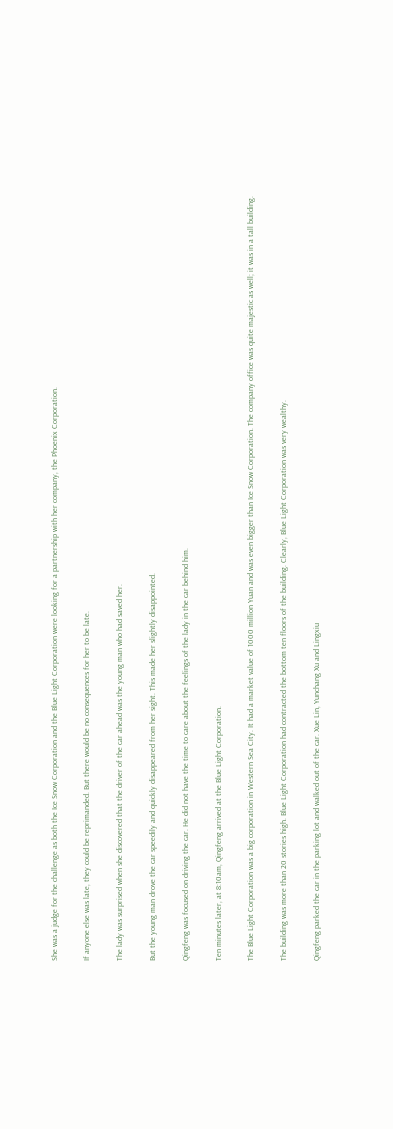She was a judge for the challenge as both the Ice Snow Corporation and the Blue Light Corporation were looking for a partnership with her company, the Phoenix Corporation.

If anyone else was late, they could be reprimanded. But there would be no consequences for her to be late.

The lady was surprised when she discovered that the driver of the car ahead was the young man who had saved her.

But the young man drove the car speedily and quickly disappeared from her sight. This made her slightly disappointed.

Qingfeng was focused on driving the car. He did not have the time to care about the feelings of the lady in the car behind him.

Ten minutes later, at 8:10am, Qingfeng arrived at the Blue Light Corporation.

The Blue Light Corporation was a big corporation in Western Sea City. It had a market value of 1000 million Yuan and was even bigger than Ice Snow Corporation. The company office was quite majestic as well; it was in a tall building.

The building was more than 20 stories high. Blue Light Corporation had contracted the bottom ten floors of the building. Clearly, Blue Light Corporation was very wealthy.

Qingfeng parked the car in the parking lot and walked out of the car. Xue Lin, Yunchang Xu and Lingxiu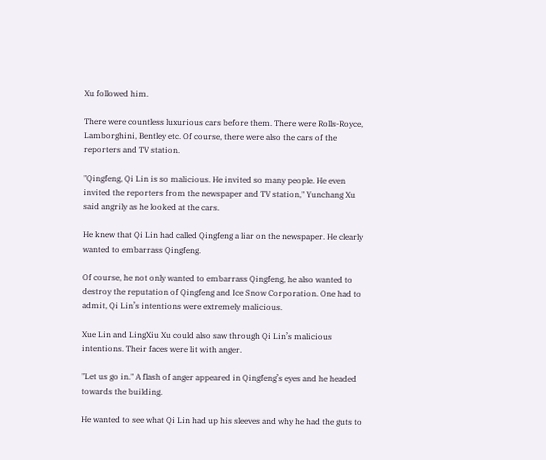Xu followed him.

There were countless luxurious cars before them. There were Rolls-Royce, Lamborghini, Bentley etc. Of course, there were also the cars of the reporters and TV station.

"Qingfeng, Qi Lin is so malicious. He invited so many people. He even invited the reporters from the newspaper and TV station," Yunchang Xu said angrily as he looked at the cars.

He knew that Qi Lin had called Qingfeng a liar on the newspaper. He clearly wanted to embarrass Qingfeng.

Of course, he not only wanted to embarrass Qingfeng, he also wanted to destroy the reputation of Qingfeng and Ice Snow Corporation. One had to admit, Qi Lin’s intentions were extremely malicious.

Xue Lin and LingXiu Xu could also saw through Qi Lin’s malicious intentions. Their faces were lit with anger.

"Let us go in." A flash of anger appeared in Qingfeng’s eyes and he headed towards the building.

He wanted to see what Qi Lin had up his sleeves and why he had the guts to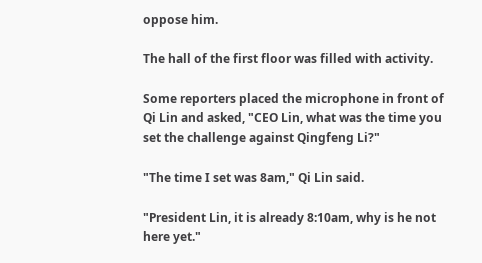oppose him.

The hall of the first floor was filled with activity.

Some reporters placed the microphone in front of Qi Lin and asked, "CEO Lin, what was the time you set the challenge against Qingfeng Li?"

"The time I set was 8am," Qi Lin said.

"President Lin, it is already 8:10am, why is he not here yet."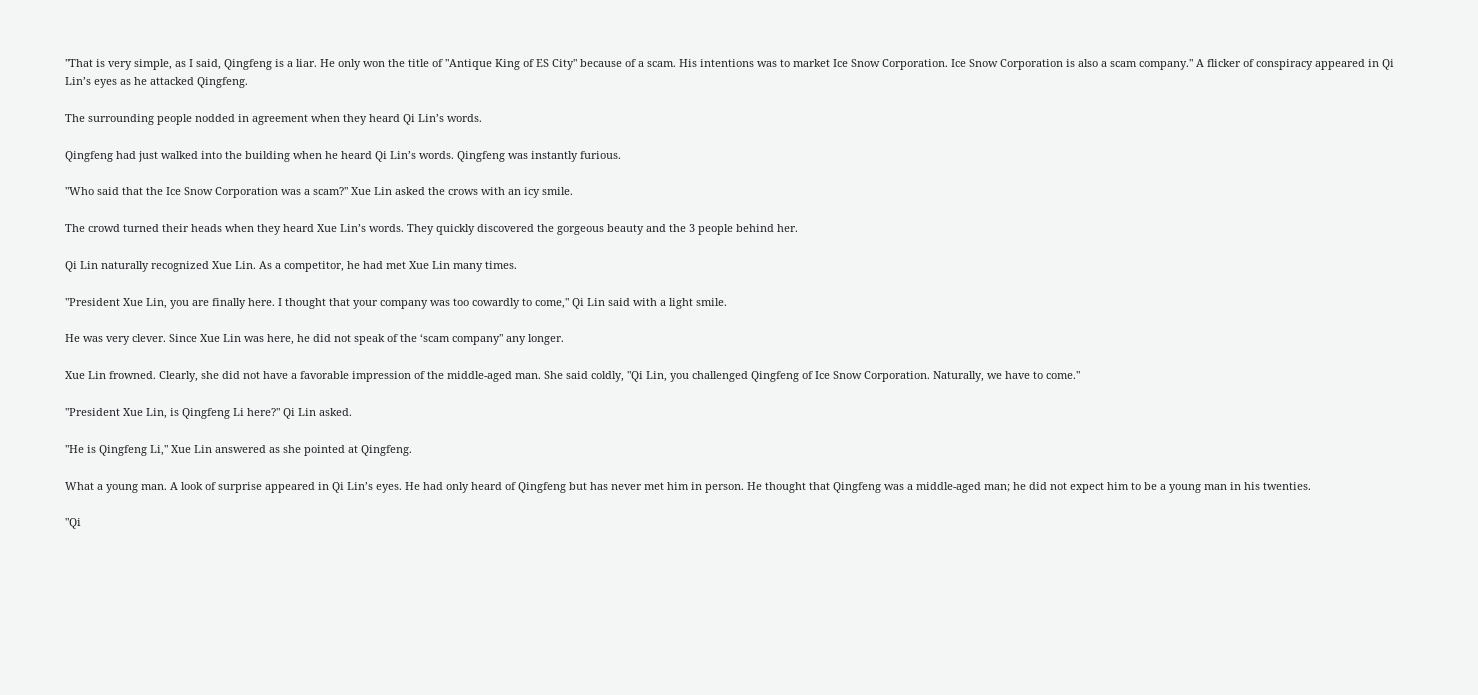"That is very simple, as I said, Qingfeng is a liar. He only won the title of "Antique King of ES City" because of a scam. His intentions was to market Ice Snow Corporation. Ice Snow Corporation is also a scam company." A flicker of conspiracy appeared in Qi Lin’s eyes as he attacked Qingfeng.

The surrounding people nodded in agreement when they heard Qi Lin’s words.

Qingfeng had just walked into the building when he heard Qi Lin’s words. Qingfeng was instantly furious.

"Who said that the Ice Snow Corporation was a scam?" Xue Lin asked the crows with an icy smile.

The crowd turned their heads when they heard Xue Lin’s words. They quickly discovered the gorgeous beauty and the 3 people behind her.

Qi Lin naturally recognized Xue Lin. As a competitor, he had met Xue Lin many times.

"President Xue Lin, you are finally here. I thought that your company was too cowardly to come," Qi Lin said with a light smile.

He was very clever. Since Xue Lin was here, he did not speak of the ‘scam company" any longer.

Xue Lin frowned. Clearly, she did not have a favorable impression of the middle-aged man. She said coldly, "Qi Lin, you challenged Qingfeng of Ice Snow Corporation. Naturally, we have to come."

"President Xue Lin, is Qingfeng Li here?" Qi Lin asked.

"He is Qingfeng Li," Xue Lin answered as she pointed at Qingfeng.

What a young man. A look of surprise appeared in Qi Lin’s eyes. He had only heard of Qingfeng but has never met him in person. He thought that Qingfeng was a middle-aged man; he did not expect him to be a young man in his twenties.

"Qi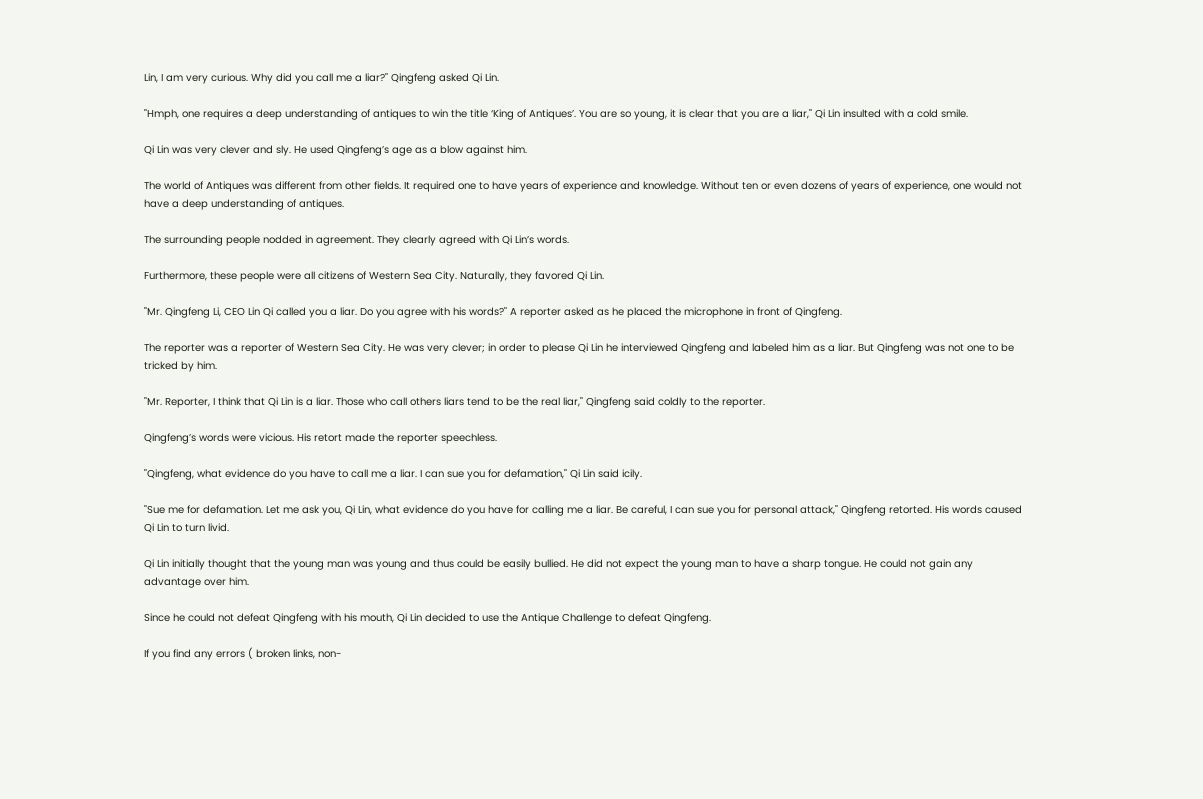Lin, I am very curious. Why did you call me a liar?" Qingfeng asked Qi Lin.

"Hmph, one requires a deep understanding of antiques to win the title ‘King of Antiques’. You are so young, it is clear that you are a liar," Qi Lin insulted with a cold smile.

Qi Lin was very clever and sly. He used Qingfeng’s age as a blow against him.

The world of Antiques was different from other fields. It required one to have years of experience and knowledge. Without ten or even dozens of years of experience, one would not have a deep understanding of antiques.

The surrounding people nodded in agreement. They clearly agreed with Qi Lin’s words.

Furthermore, these people were all citizens of Western Sea City. Naturally, they favored Qi Lin.

"Mr. Qingfeng Li, CEO Lin Qi called you a liar. Do you agree with his words?" A reporter asked as he placed the microphone in front of Qingfeng.

The reporter was a reporter of Western Sea City. He was very clever; in order to please Qi Lin he interviewed Qingfeng and labeled him as a liar. But Qingfeng was not one to be tricked by him.

"Mr. Reporter, I think that Qi Lin is a liar. Those who call others liars tend to be the real liar," Qingfeng said coldly to the reporter.

Qingfeng’s words were vicious. His retort made the reporter speechless.

"Qingfeng, what evidence do you have to call me a liar. I can sue you for defamation," Qi Lin said icily.

"Sue me for defamation. Let me ask you, Qi Lin, what evidence do you have for calling me a liar. Be careful, I can sue you for personal attack," Qingfeng retorted. His words caused Qi Lin to turn livid.

Qi Lin initially thought that the young man was young and thus could be easily bullied. He did not expect the young man to have a sharp tongue. He could not gain any advantage over him.

Since he could not defeat Qingfeng with his mouth, Qi Lin decided to use the Antique Challenge to defeat Qingfeng.

If you find any errors ( broken links, non-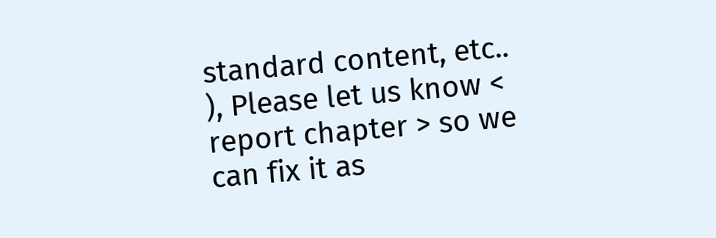standard content, etc.. ), Please let us know < report chapter > so we can fix it as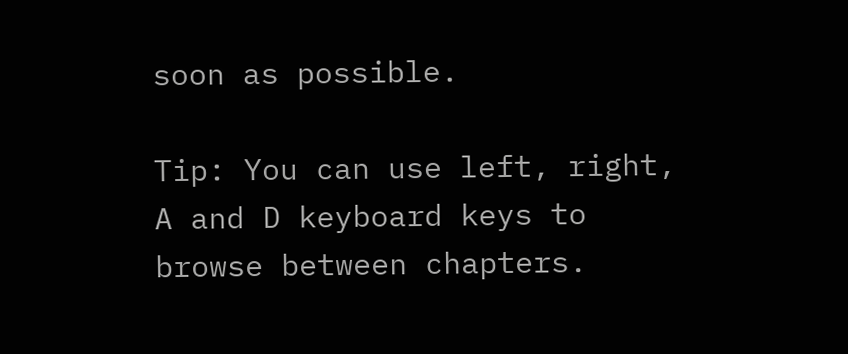soon as possible.

Tip: You can use left, right, A and D keyboard keys to browse between chapters.